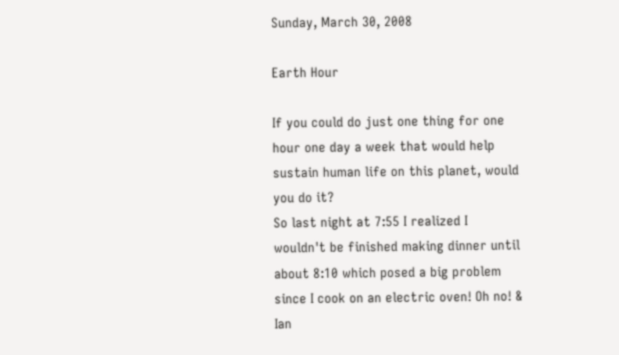Sunday, March 30, 2008

Earth Hour

If you could do just one thing for one hour one day a week that would help sustain human life on this planet, would you do it?
So last night at 7:55 I realized I wouldn't be finished making dinner until about 8:10 which posed a big problem since I cook on an electric oven! Oh no! & Ian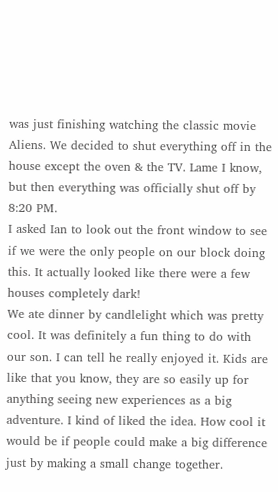was just finishing watching the classic movie Aliens. We decided to shut everything off in the house except the oven & the TV. Lame I know, but then everything was officially shut off by 8:20 PM.
I asked Ian to look out the front window to see if we were the only people on our block doing this. It actually looked like there were a few houses completely dark!
We ate dinner by candlelight which was pretty cool. It was definitely a fun thing to do with our son. I can tell he really enjoyed it. Kids are like that you know, they are so easily up for anything seeing new experiences as a big adventure. I kind of liked the idea. How cool it would be if people could make a big difference just by making a small change together.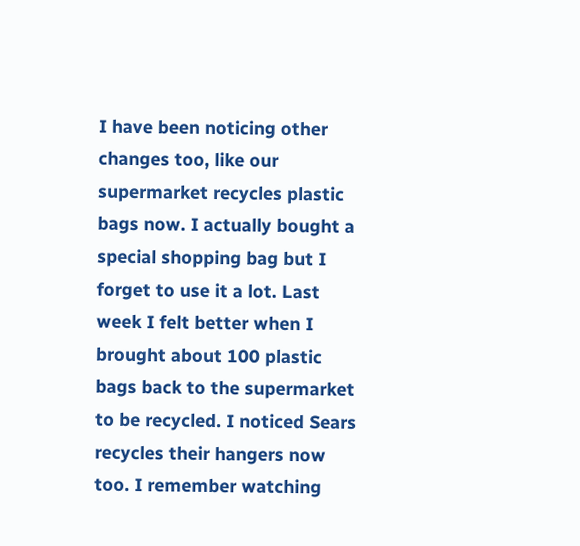I have been noticing other changes too, like our supermarket recycles plastic bags now. I actually bought a special shopping bag but I forget to use it a lot. Last week I felt better when I brought about 100 plastic bags back to the supermarket to be recycled. I noticed Sears recycles their hangers now too. I remember watching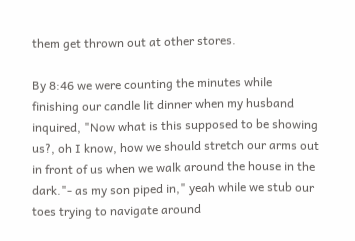them get thrown out at other stores.

By 8:46 we were counting the minutes while finishing our candle lit dinner when my husband inquired, "Now what is this supposed to be showing us?, oh I know, how we should stretch our arms out in front of us when we walk around the house in the dark."- as my son piped in," yeah while we stub our toes trying to navigate around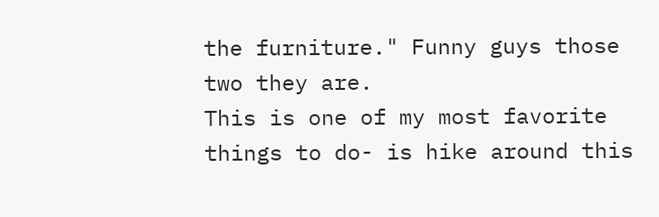the furniture." Funny guys those two they are.
This is one of my most favorite things to do- is hike around this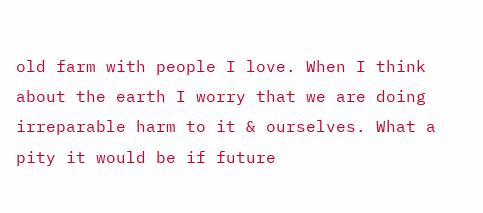old farm with people I love. When I think about the earth I worry that we are doing irreparable harm to it & ourselves. What a pity it would be if future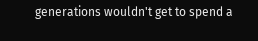generations wouldn't get to spend a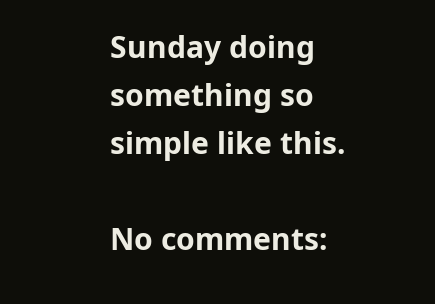Sunday doing something so simple like this.

No comments: